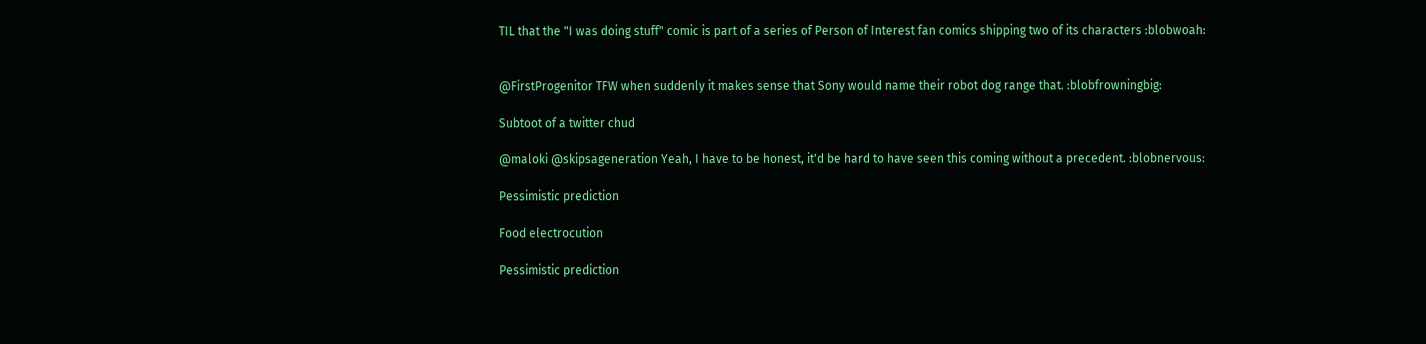TIL that the "I was doing stuff" comic is part of a series of Person of Interest fan comics shipping two of its characters :blobwoah:


@FirstProgenitor TFW when suddenly it makes sense that Sony would name their robot dog range that. :blobfrowningbig:

Subtoot of a twitter chud

@maloki @skipsageneration Yeah, I have to be honest, it'd be hard to have seen this coming without a precedent. :blobnervous:

Pessimistic prediction

Food electrocution

Pessimistic prediction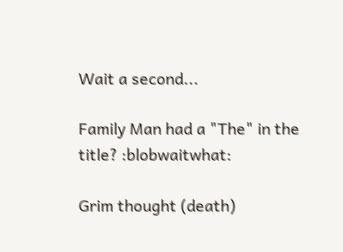Wait a second...

Family Man had a "The" in the title? :blobwaitwhat:

Grim thought (death)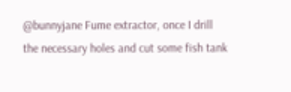@bunnyjane Fume extractor, once I drill the necessary holes and cut some fish tank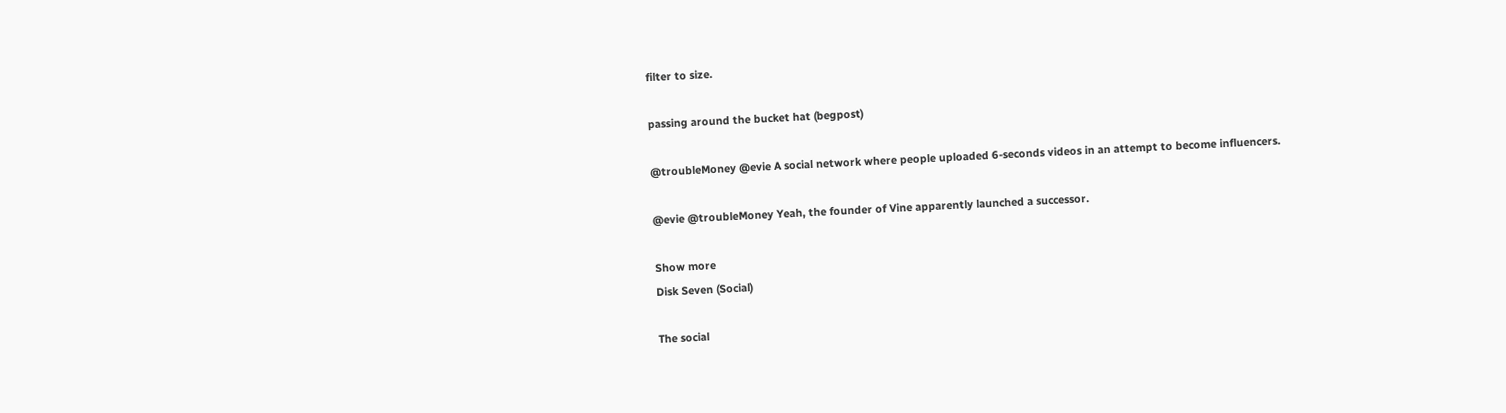filter to size.

passing around the bucket hat (begpost)

@troubleMoney @evie A social network where people uploaded 6-seconds videos in an attempt to become influencers.

@evie @troubleMoney Yeah, the founder of Vine apparently launched a successor.

Show more
Disk Seven (Social)

The social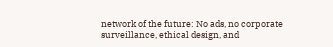network of the future: No ads, no corporate surveillance, ethical design, and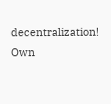decentralization! Own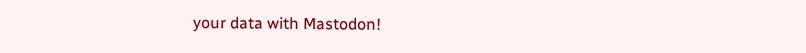your data with Mastodon!